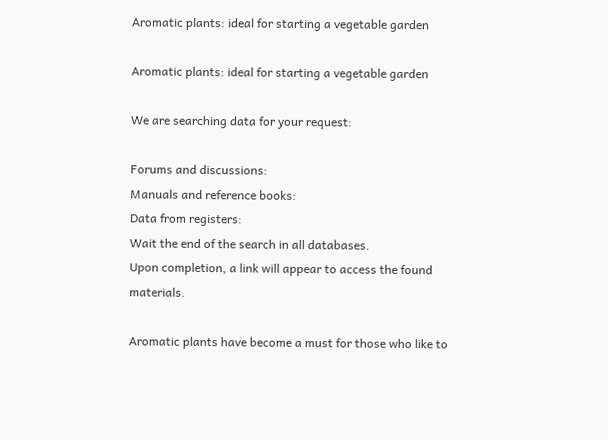Aromatic plants: ideal for starting a vegetable garden

Aromatic plants: ideal for starting a vegetable garden

We are searching data for your request:

Forums and discussions:
Manuals and reference books:
Data from registers:
Wait the end of the search in all databases.
Upon completion, a link will appear to access the found materials.

Aromatic plants have become a must for those who like to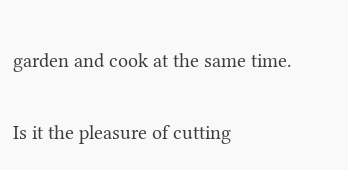garden and cook at the same time.

Is it the pleasure of cutting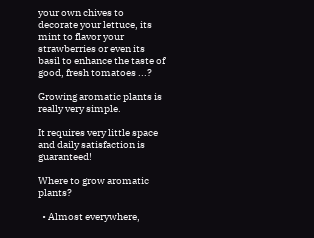your own chives to decorate your lettuce, its mint to flavor your strawberries or even its basil to enhance the taste of good, fresh tomatoes ...?

Growing aromatic plants is really very simple.

It requires very little space and daily satisfaction is guaranteed!

Where to grow aromatic plants?

  • Almost everywhere,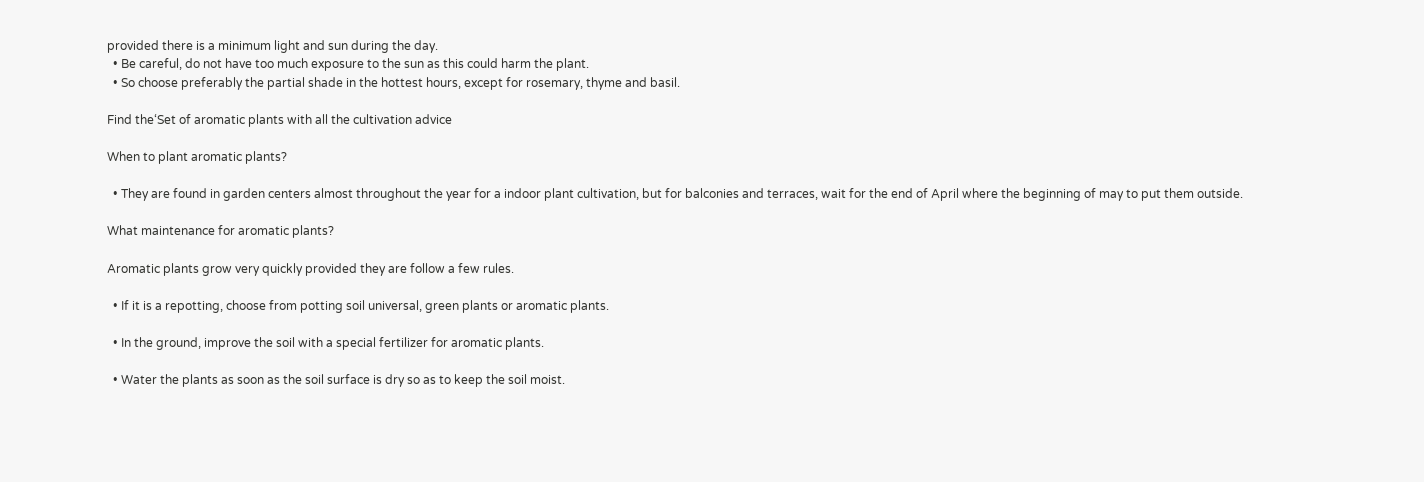provided there is a minimum light and sun during the day.
  • Be careful, do not have too much exposure to the sun as this could harm the plant.
  • So choose preferably the partial shade in the hottest hours, except for rosemary, thyme and basil.

Find the‘Set of aromatic plants with all the cultivation advice

When to plant aromatic plants?

  • They are found in garden centers almost throughout the year for a indoor plant cultivation, but for balconies and terraces, wait for the end of April where the beginning of may to put them outside.

What maintenance for aromatic plants?

Aromatic plants grow very quickly provided they are follow a few rules.

  • If it is a repotting, choose from potting soil universal, green plants or aromatic plants.

  • In the ground, improve the soil with a special fertilizer for aromatic plants.

  • Water the plants as soon as the soil surface is dry so as to keep the soil moist.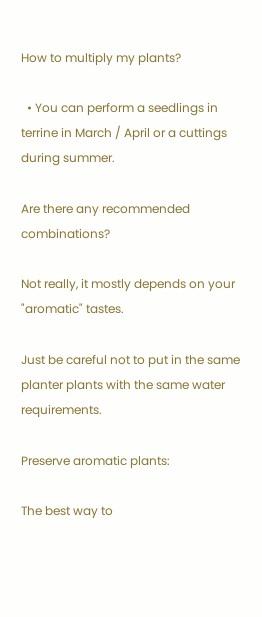How to multiply my plants?

  • You can perform a seedlings in terrine in March / April or a cuttings during summer.

Are there any recommended combinations?

Not really, it mostly depends on your "aromatic" tastes.

Just be careful not to put in the same planter plants with the same water requirements.

Preserve aromatic plants:

The best way to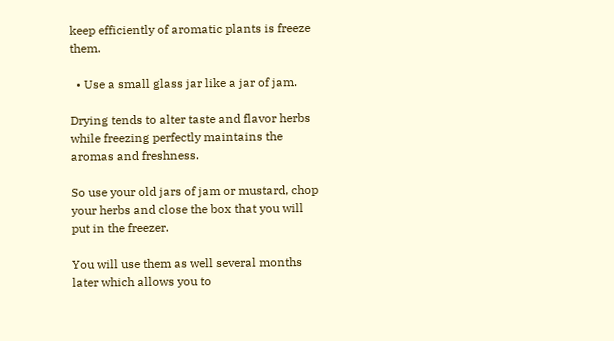keep efficiently of aromatic plants is freeze them.

  • Use a small glass jar like a jar of jam.

Drying tends to alter taste and flavor herbs while freezing perfectly maintains the aromas and freshness.

So use your old jars of jam or mustard, chop your herbs and close the box that you will put in the freezer.

You will use them as well several months later which allows you to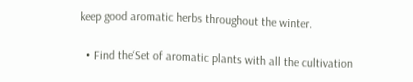keep good aromatic herbs throughout the winter.

  • Find the‘Set of aromatic plants with all the cultivation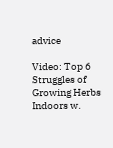advice

Video: Top 6 Struggles of Growing Herbs Indoors w.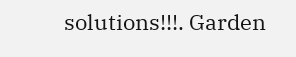solutions!!!. Garden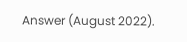Answer (August 2022).